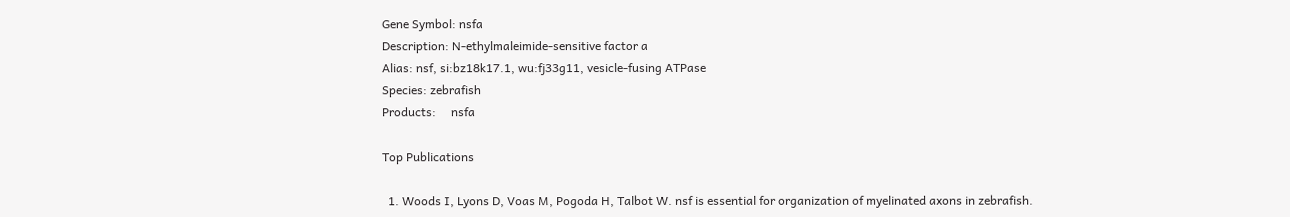Gene Symbol: nsfa
Description: N-ethylmaleimide-sensitive factor a
Alias: nsf, si:bz18k17.1, wu:fj33g11, vesicle-fusing ATPase
Species: zebrafish
Products:     nsfa

Top Publications

  1. Woods I, Lyons D, Voas M, Pogoda H, Talbot W. nsf is essential for organization of myelinated axons in zebrafish.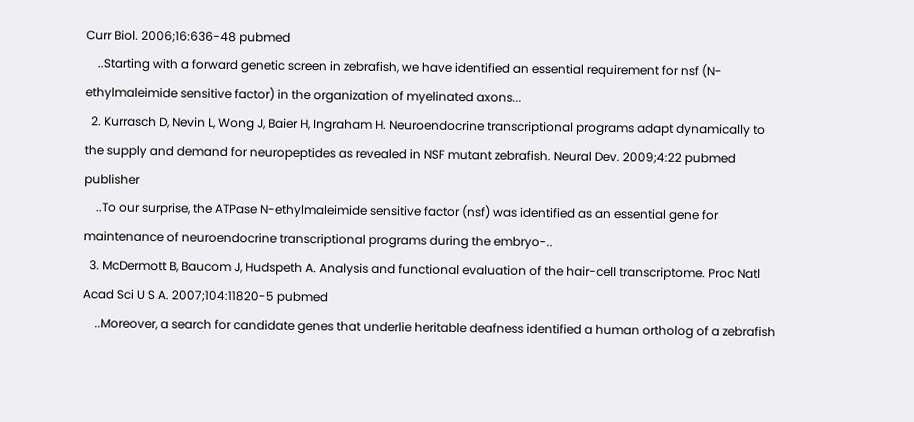Curr Biol. 2006;16:636-48 pubmed
    ..Starting with a forward genetic screen in zebrafish, we have identified an essential requirement for nsf (N-ethylmaleimide sensitive factor) in the organization of myelinated axons...
  2. Kurrasch D, Nevin L, Wong J, Baier H, Ingraham H. Neuroendocrine transcriptional programs adapt dynamically to the supply and demand for neuropeptides as revealed in NSF mutant zebrafish. Neural Dev. 2009;4:22 pubmed publisher
    ..To our surprise, the ATPase N-ethylmaleimide sensitive factor (nsf) was identified as an essential gene for maintenance of neuroendocrine transcriptional programs during the embryo-..
  3. McDermott B, Baucom J, Hudspeth A. Analysis and functional evaluation of the hair-cell transcriptome. Proc Natl Acad Sci U S A. 2007;104:11820-5 pubmed
    ..Moreover, a search for candidate genes that underlie heritable deafness identified a human ortholog of a zebrafish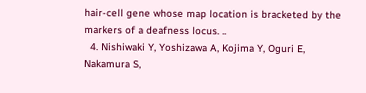hair-cell gene whose map location is bracketed by the markers of a deafness locus. ..
  4. Nishiwaki Y, Yoshizawa A, Kojima Y, Oguri E, Nakamura S,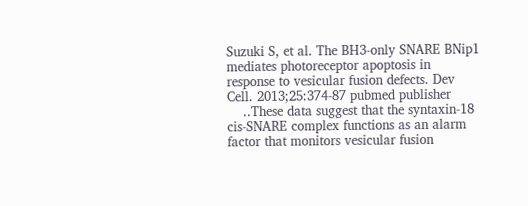Suzuki S, et al. The BH3-only SNARE BNip1 mediates photoreceptor apoptosis in response to vesicular fusion defects. Dev Cell. 2013;25:374-87 pubmed publisher
    ..These data suggest that the syntaxin-18 cis-SNARE complex functions as an alarm factor that monitors vesicular fusion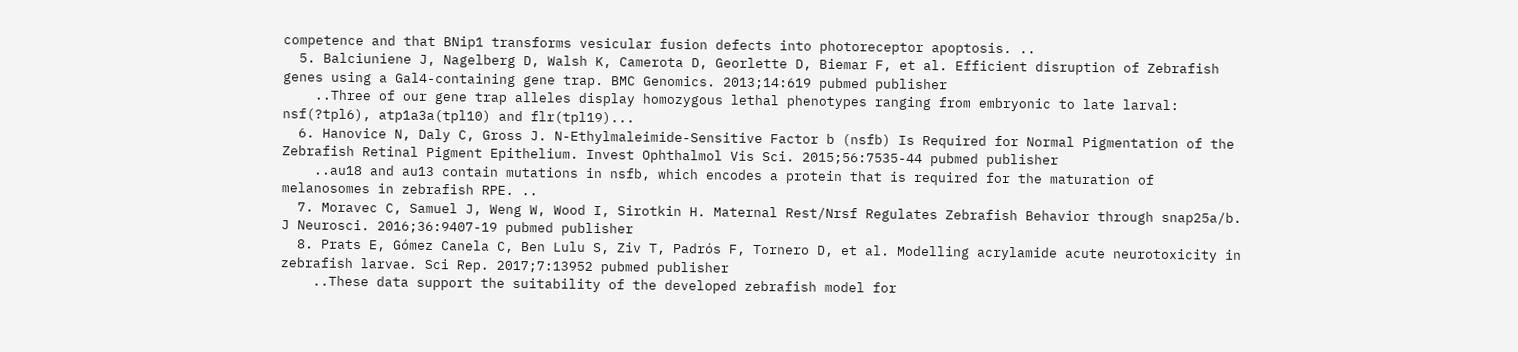competence and that BNip1 transforms vesicular fusion defects into photoreceptor apoptosis. ..
  5. Balciuniene J, Nagelberg D, Walsh K, Camerota D, Georlette D, Biemar F, et al. Efficient disruption of Zebrafish genes using a Gal4-containing gene trap. BMC Genomics. 2013;14:619 pubmed publisher
    ..Three of our gene trap alleles display homozygous lethal phenotypes ranging from embryonic to late larval: nsf(?tpl6), atp1a3a(tpl10) and flr(tpl19)...
  6. Hanovice N, Daly C, Gross J. N-Ethylmaleimide-Sensitive Factor b (nsfb) Is Required for Normal Pigmentation of the Zebrafish Retinal Pigment Epithelium. Invest Ophthalmol Vis Sci. 2015;56:7535-44 pubmed publisher
    ..au18 and au13 contain mutations in nsfb, which encodes a protein that is required for the maturation of melanosomes in zebrafish RPE. ..
  7. Moravec C, Samuel J, Weng W, Wood I, Sirotkin H. Maternal Rest/Nrsf Regulates Zebrafish Behavior through snap25a/b. J Neurosci. 2016;36:9407-19 pubmed publisher
  8. Prats E, Gómez Canela C, Ben Lulu S, Ziv T, Padrós F, Tornero D, et al. Modelling acrylamide acute neurotoxicity in zebrafish larvae. Sci Rep. 2017;7:13952 pubmed publisher
    ..These data support the suitability of the developed zebrafish model for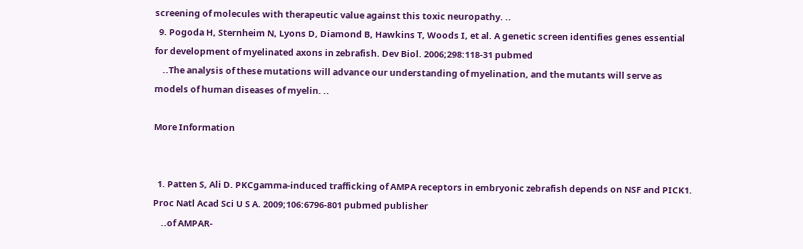screening of molecules with therapeutic value against this toxic neuropathy. ..
  9. Pogoda H, Sternheim N, Lyons D, Diamond B, Hawkins T, Woods I, et al. A genetic screen identifies genes essential for development of myelinated axons in zebrafish. Dev Biol. 2006;298:118-31 pubmed
    ..The analysis of these mutations will advance our understanding of myelination, and the mutants will serve as models of human diseases of myelin. ..

More Information


  1. Patten S, Ali D. PKCgamma-induced trafficking of AMPA receptors in embryonic zebrafish depends on NSF and PICK1. Proc Natl Acad Sci U S A. 2009;106:6796-801 pubmed publisher
    ..of AMPAR-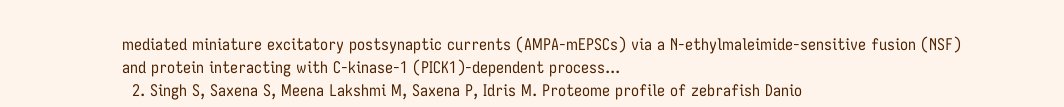mediated miniature excitatory postsynaptic currents (AMPA-mEPSCs) via a N-ethylmaleimide-sensitive fusion (NSF) and protein interacting with C-kinase-1 (PICK1)-dependent process...
  2. Singh S, Saxena S, Meena Lakshmi M, Saxena P, Idris M. Proteome profile of zebrafish Danio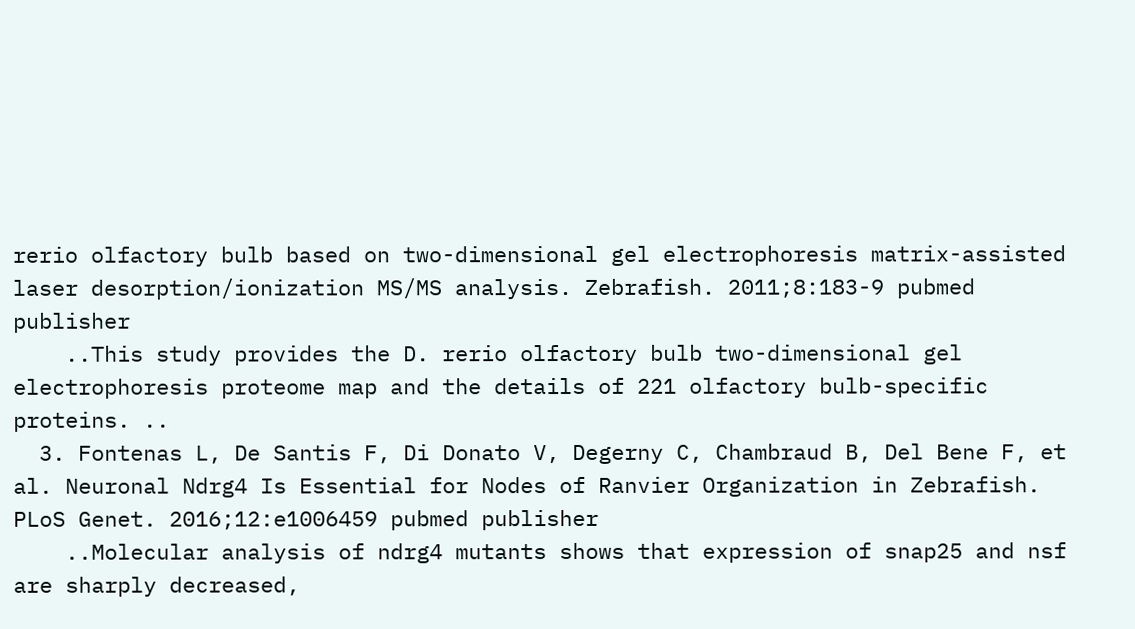rerio olfactory bulb based on two-dimensional gel electrophoresis matrix-assisted laser desorption/ionization MS/MS analysis. Zebrafish. 2011;8:183-9 pubmed publisher
    ..This study provides the D. rerio olfactory bulb two-dimensional gel electrophoresis proteome map and the details of 221 olfactory bulb-specific proteins. ..
  3. Fontenas L, De Santis F, Di Donato V, Degerny C, Chambraud B, Del Bene F, et al. Neuronal Ndrg4 Is Essential for Nodes of Ranvier Organization in Zebrafish. PLoS Genet. 2016;12:e1006459 pubmed publisher
    ..Molecular analysis of ndrg4 mutants shows that expression of snap25 and nsf are sharply decreased,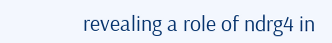revealing a role of ndrg4 in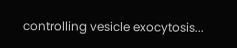controlling vesicle exocytosis...